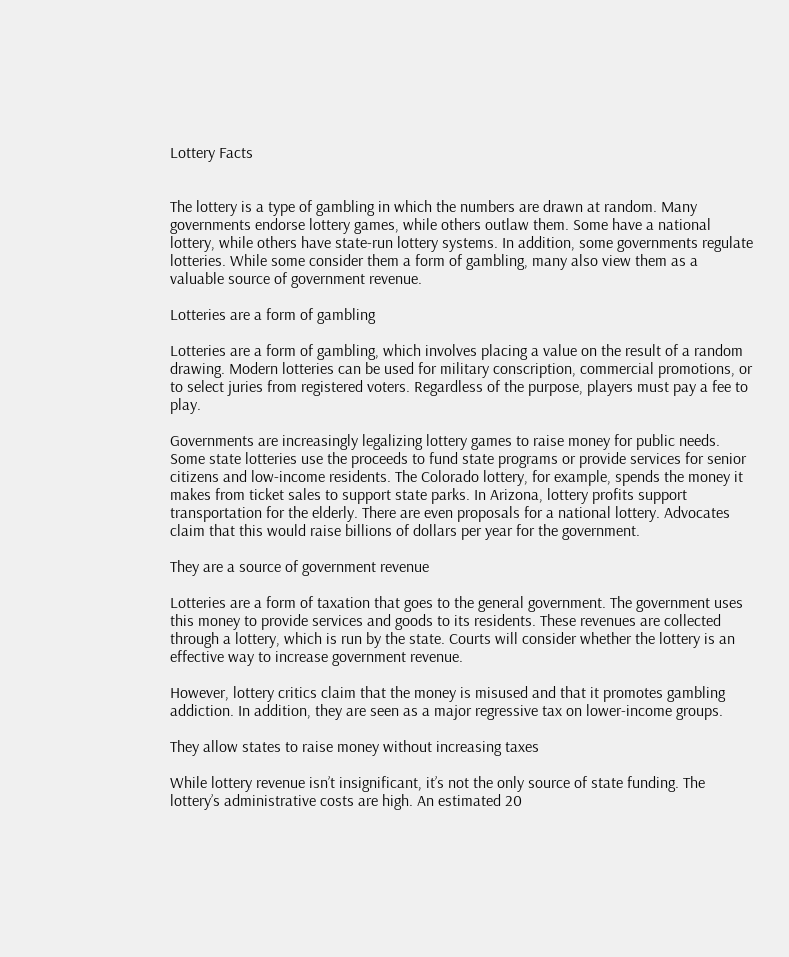Lottery Facts


The lottery is a type of gambling in which the numbers are drawn at random. Many governments endorse lottery games, while others outlaw them. Some have a national lottery, while others have state-run lottery systems. In addition, some governments regulate lotteries. While some consider them a form of gambling, many also view them as a valuable source of government revenue.

Lotteries are a form of gambling

Lotteries are a form of gambling, which involves placing a value on the result of a random drawing. Modern lotteries can be used for military conscription, commercial promotions, or to select juries from registered voters. Regardless of the purpose, players must pay a fee to play.

Governments are increasingly legalizing lottery games to raise money for public needs. Some state lotteries use the proceeds to fund state programs or provide services for senior citizens and low-income residents. The Colorado lottery, for example, spends the money it makes from ticket sales to support state parks. In Arizona, lottery profits support transportation for the elderly. There are even proposals for a national lottery. Advocates claim that this would raise billions of dollars per year for the government.

They are a source of government revenue

Lotteries are a form of taxation that goes to the general government. The government uses this money to provide services and goods to its residents. These revenues are collected through a lottery, which is run by the state. Courts will consider whether the lottery is an effective way to increase government revenue.

However, lottery critics claim that the money is misused and that it promotes gambling addiction. In addition, they are seen as a major regressive tax on lower-income groups.

They allow states to raise money without increasing taxes

While lottery revenue isn’t insignificant, it’s not the only source of state funding. The lottery’s administrative costs are high. An estimated 20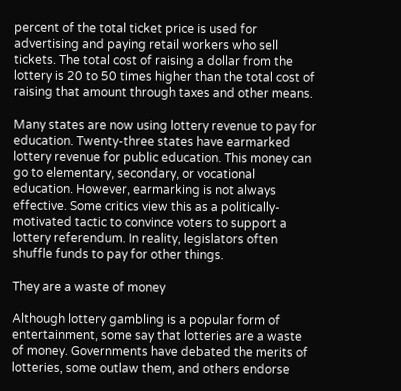percent of the total ticket price is used for advertising and paying retail workers who sell tickets. The total cost of raising a dollar from the lottery is 20 to 50 times higher than the total cost of raising that amount through taxes and other means.

Many states are now using lottery revenue to pay for education. Twenty-three states have earmarked lottery revenue for public education. This money can go to elementary, secondary, or vocational education. However, earmarking is not always effective. Some critics view this as a politically-motivated tactic to convince voters to support a lottery referendum. In reality, legislators often shuffle funds to pay for other things.

They are a waste of money

Although lottery gambling is a popular form of entertainment, some say that lotteries are a waste of money. Governments have debated the merits of lotteries, some outlaw them, and others endorse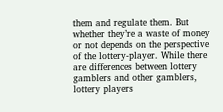them and regulate them. But whether they’re a waste of money or not depends on the perspective of the lottery-player. While there are differences between lottery gamblers and other gamblers, lottery players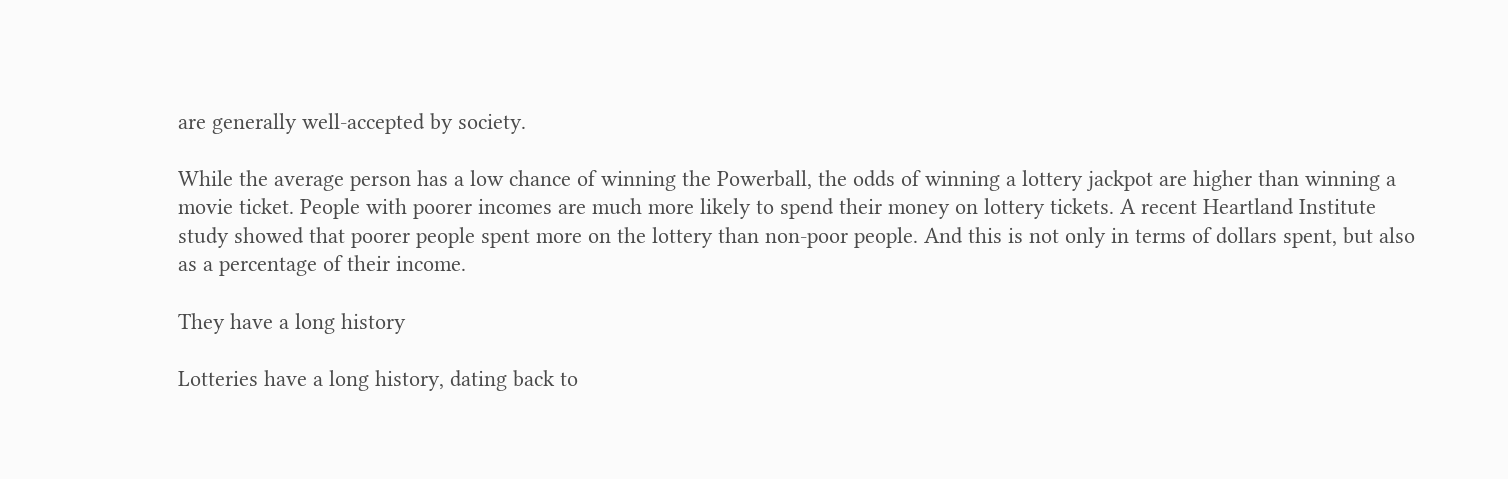are generally well-accepted by society.

While the average person has a low chance of winning the Powerball, the odds of winning a lottery jackpot are higher than winning a movie ticket. People with poorer incomes are much more likely to spend their money on lottery tickets. A recent Heartland Institute study showed that poorer people spent more on the lottery than non-poor people. And this is not only in terms of dollars spent, but also as a percentage of their income.

They have a long history

Lotteries have a long history, dating back to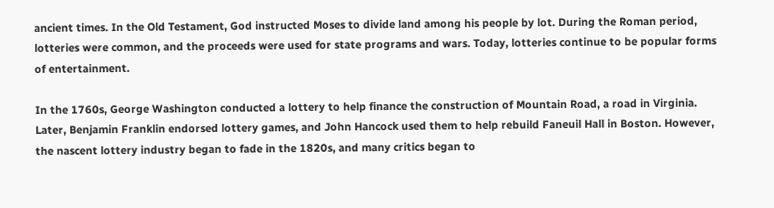ancient times. In the Old Testament, God instructed Moses to divide land among his people by lot. During the Roman period, lotteries were common, and the proceeds were used for state programs and wars. Today, lotteries continue to be popular forms of entertainment.

In the 1760s, George Washington conducted a lottery to help finance the construction of Mountain Road, a road in Virginia. Later, Benjamin Franklin endorsed lottery games, and John Hancock used them to help rebuild Faneuil Hall in Boston. However, the nascent lottery industry began to fade in the 1820s, and many critics began to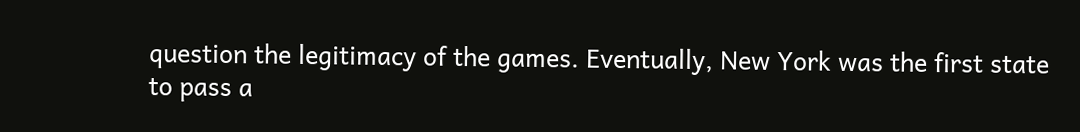question the legitimacy of the games. Eventually, New York was the first state to pass a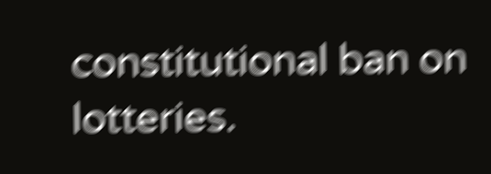constitutional ban on lotteries.